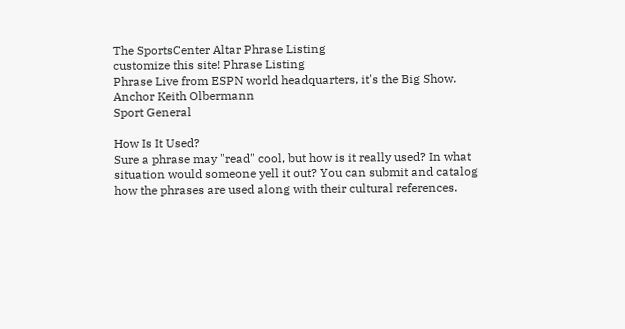The SportsCenter Altar Phrase Listing
customize this site! Phrase Listing
Phrase Live from ESPN world headquarters, it's the Big Show.
Anchor Keith Olbermann
Sport General

How Is It Used?
Sure a phrase may "read" cool, but how is it really used? In what situation would someone yell it out? You can submit and catalog how the phrases are used along with their cultural references.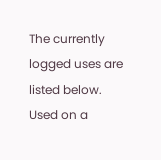The currently logged uses are listed below.
Used on a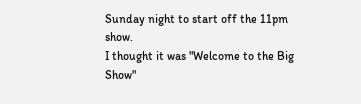Sunday night to start off the 11pm show.
I thought it was "Welcome to the Big Show"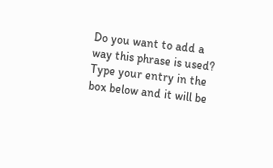Do you want to add a way this phrase is used? Type your entry in the box below and it will be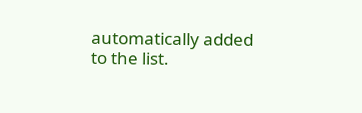automatically added to the list.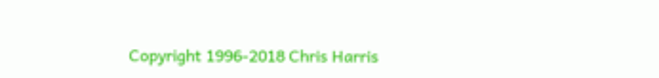Copyright 1996-2018 Chris Harris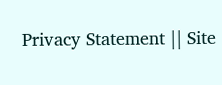Privacy Statement || Site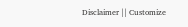Disclaimer || Customize